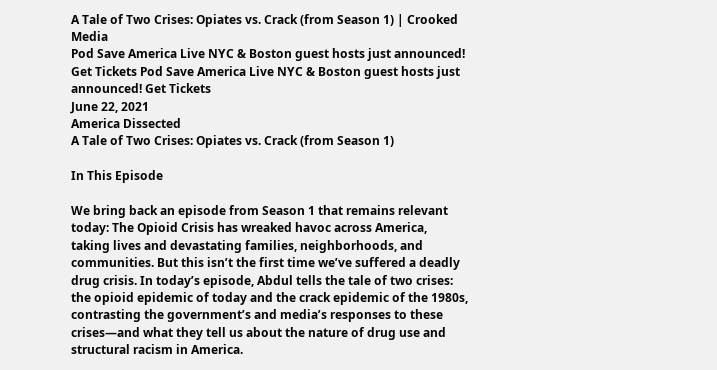A Tale of Two Crises: Opiates vs. Crack (from Season 1) | Crooked Media
Pod Save America Live NYC & Boston guest hosts just announced! Get Tickets Pod Save America Live NYC & Boston guest hosts just announced! Get Tickets
June 22, 2021
America Dissected
A Tale of Two Crises: Opiates vs. Crack (from Season 1)

In This Episode

We bring back an episode from Season 1 that remains relevant today: The Opioid Crisis has wreaked havoc across America, taking lives and devastating families, neighborhoods, and communities. But this isn’t the first time we’ve suffered a deadly drug crisis. In today’s episode, Abdul tells the tale of two crises: the opioid epidemic of today and the crack epidemic of the 1980s, contrasting the government’s and media’s responses to these crises—and what they tell us about the nature of drug use and structural racism in America.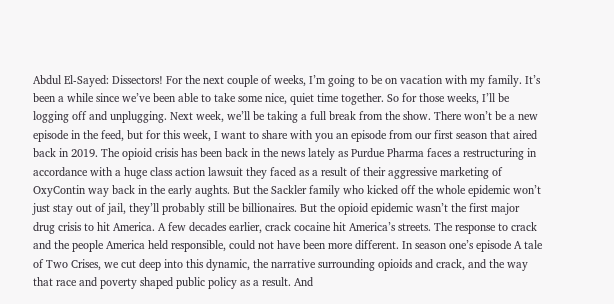Abdul El-Sayed: Dissectors! For the next couple of weeks, I’m going to be on vacation with my family. It’s been a while since we’ve been able to take some nice, quiet time together. So for those weeks, I’ll be logging off and unplugging. Next week, we’ll be taking a full break from the show. There won’t be a new episode in the feed, but for this week, I want to share with you an episode from our first season that aired back in 2019. The opioid crisis has been back in the news lately as Purdue Pharma faces a restructuring in accordance with a huge class action lawsuit they faced as a result of their aggressive marketing of OxyContin way back in the early aughts. But the Sackler family who kicked off the whole epidemic won’t just stay out of jail, they’ll probably still be billionaires. But the opioid epidemic wasn’t the first major drug crisis to hit America. A few decades earlier, crack cocaine hit America’s streets. The response to crack and the people America held responsible, could not have been more different. In season one’s episode A tale of Two Crises, we cut deep into this dynamic, the narrative surrounding opioids and crack, and the way that race and poverty shaped public policy as a result. And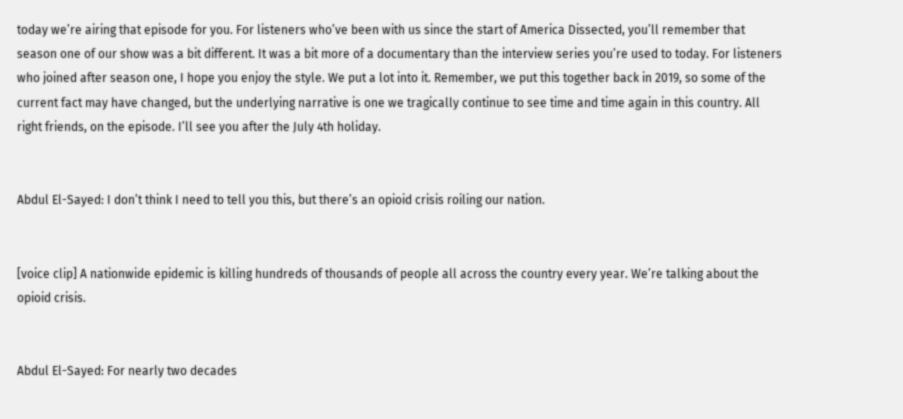today we’re airing that episode for you. For listeners who’ve been with us since the start of America Dissected, you’ll remember that season one of our show was a bit different. It was a bit more of a documentary than the interview series you’re used to today. For listeners who joined after season one, I hope you enjoy the style. We put a lot into it. Remember, we put this together back in 2019, so some of the current fact may have changed, but the underlying narrative is one we tragically continue to see time and time again in this country. All right friends, on the episode. I’ll see you after the July 4th holiday.


Abdul El-Sayed: I don’t think I need to tell you this, but there’s an opioid crisis roiling our nation.


[voice clip] A nationwide epidemic is killing hundreds of thousands of people all across the country every year. We’re talking about the opioid crisis.


Abdul El-Sayed: For nearly two decades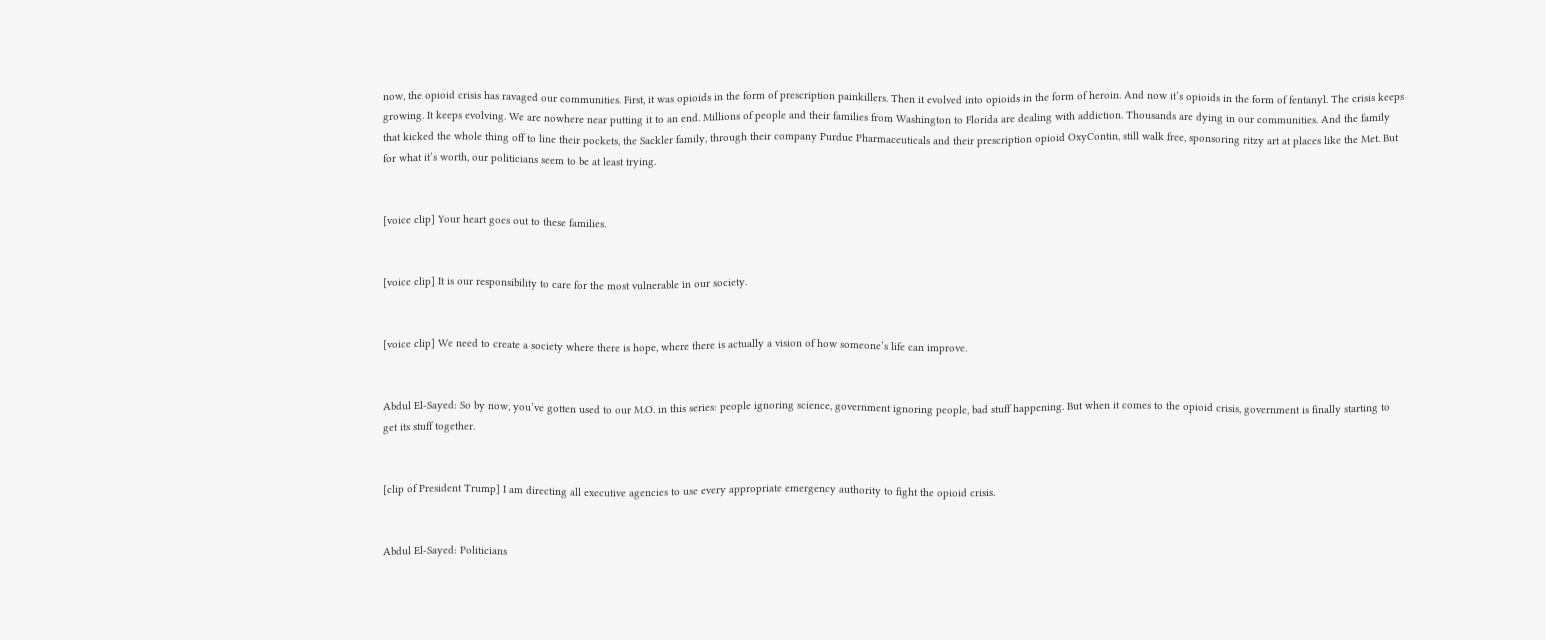now, the opioid crisis has ravaged our communities. First, it was opioids in the form of prescription painkillers. Then it evolved into opioids in the form of heroin. And now it’s opioids in the form of fentanyl. The crisis keeps growing. It keeps evolving. We are nowhere near putting it to an end. Millions of people and their families from Washington to Florida are dealing with addiction. Thousands are dying in our communities. And the family that kicked the whole thing off to line their pockets, the Sackler family, through their company Purdue Pharmaceuticals and their prescription opioid OxyContin, still walk free, sponsoring ritzy art at places like the Met. But for what it’s worth, our politicians seem to be at least trying.


[voice clip] Your heart goes out to these families.


[voice clip] It is our responsibility to care for the most vulnerable in our society.


[voice clip] We need to create a society where there is hope, where there is actually a vision of how someone’s life can improve.


Abdul El-Sayed: So by now, you’ve gotten used to our M.O. in this series: people ignoring science, government ignoring people, bad stuff happening. But when it comes to the opioid crisis, government is finally starting to get its stuff together.


[clip of President Trump] I am directing all executive agencies to use every appropriate emergency authority to fight the opioid crisis.


Abdul El-Sayed: Politicians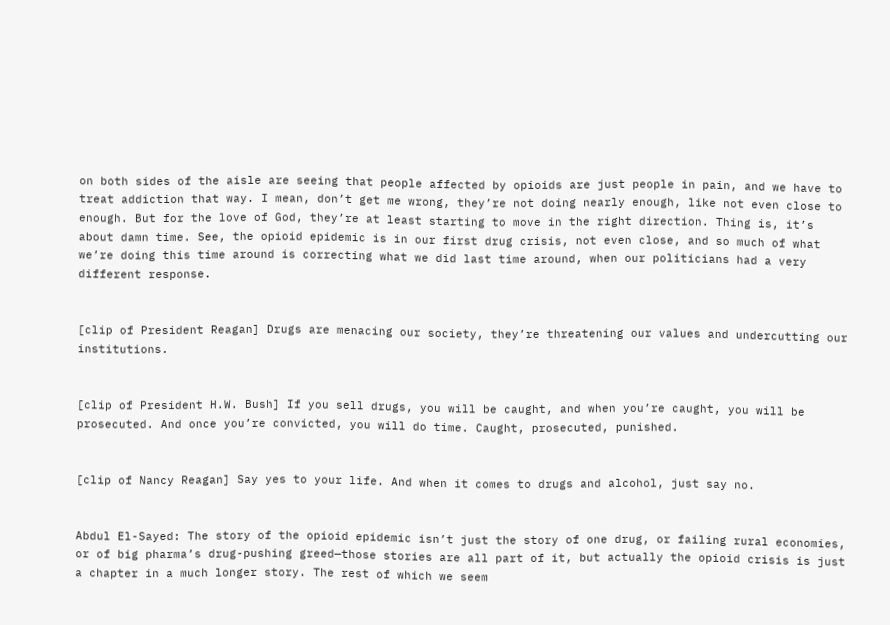on both sides of the aisle are seeing that people affected by opioids are just people in pain, and we have to treat addiction that way. I mean, don’t get me wrong, they’re not doing nearly enough, like not even close to enough. But for the love of God, they’re at least starting to move in the right direction. Thing is, it’s about damn time. See, the opioid epidemic is in our first drug crisis, not even close, and so much of what we’re doing this time around is correcting what we did last time around, when our politicians had a very different response.


[clip of President Reagan] Drugs are menacing our society, they’re threatening our values and undercutting our institutions.


[clip of President H.W. Bush] If you sell drugs, you will be caught, and when you’re caught, you will be prosecuted. And once you’re convicted, you will do time. Caught, prosecuted, punished.


[clip of Nancy Reagan] Say yes to your life. And when it comes to drugs and alcohol, just say no.


Abdul El-Sayed: The story of the opioid epidemic isn’t just the story of one drug, or failing rural economies, or of big pharma’s drug-pushing greed—those stories are all part of it, but actually the opioid crisis is just a chapter in a much longer story. The rest of which we seem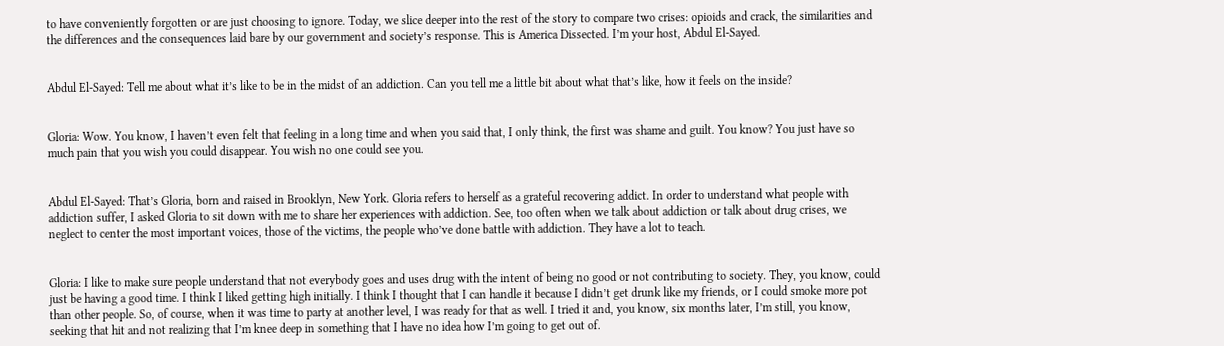to have conveniently forgotten or are just choosing to ignore. Today, we slice deeper into the rest of the story to compare two crises: opioids and crack, the similarities and the differences and the consequences laid bare by our government and society’s response. This is America Dissected. I’m your host, Abdul El-Sayed.


Abdul El-Sayed: Tell me about what it’s like to be in the midst of an addiction. Can you tell me a little bit about what that’s like, how it feels on the inside?


Gloria: Wow. You know, I haven’t even felt that feeling in a long time and when you said that, I only think, the first was shame and guilt. You know? You just have so much pain that you wish you could disappear. You wish no one could see you.


Abdul El-Sayed: That’s Gloria, born and raised in Brooklyn, New York. Gloria refers to herself as a grateful recovering addict. In order to understand what people with addiction suffer, I asked Gloria to sit down with me to share her experiences with addiction. See, too often when we talk about addiction or talk about drug crises, we neglect to center the most important voices, those of the victims, the people who’ve done battle with addiction. They have a lot to teach.


Gloria: I like to make sure people understand that not everybody goes and uses drug with the intent of being no good or not contributing to society. They, you know, could just be having a good time. I think I liked getting high initially. I think I thought that I can handle it because I didn’t get drunk like my friends, or I could smoke more pot than other people. So, of course, when it was time to party at another level, I was ready for that as well. I tried it and, you know, six months later, I’m still, you know, seeking that hit and not realizing that I’m knee deep in something that I have no idea how I’m going to get out of.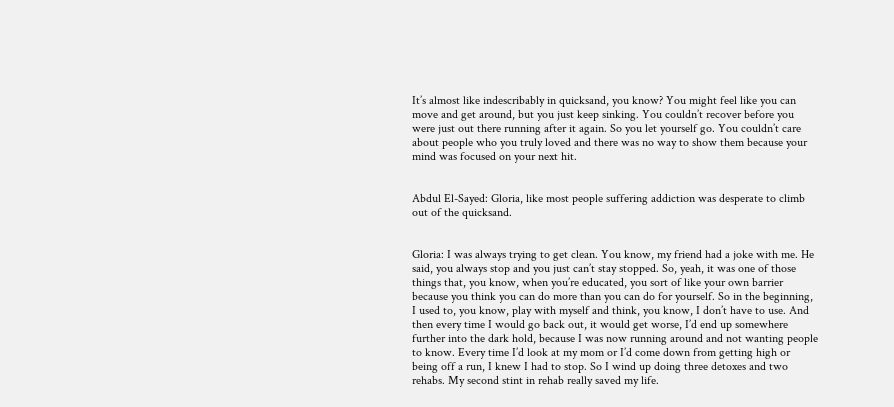It’s almost like indescribably in quicksand, you know? You might feel like you can move and get around, but you just keep sinking. You couldn’t recover before you were just out there running after it again. So you let yourself go. You couldn’t care about people who you truly loved and there was no way to show them because your mind was focused on your next hit.


Abdul El-Sayed: Gloria, like most people suffering addiction was desperate to climb out of the quicksand.


Gloria: I was always trying to get clean. You know, my friend had a joke with me. He said, you always stop and you just can’t stay stopped. So, yeah, it was one of those things that, you know, when you’re educated, you sort of like your own barrier because you think you can do more than you can do for yourself. So in the beginning, I used to, you know, play with myself and think, you know, I don’t have to use. And then every time I would go back out, it would get worse, I’d end up somewhere further into the dark hold, because I was now running around and not wanting people to know. Every time I’d look at my mom or I’d come down from getting high or being off a run, I knew I had to stop. So I wind up doing three detoxes and two rehabs. My second stint in rehab really saved my life.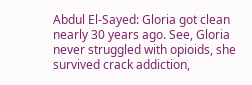Abdul El-Sayed: Gloria got clean nearly 30 years ago. See, Gloria never struggled with opioids, she survived crack addiction,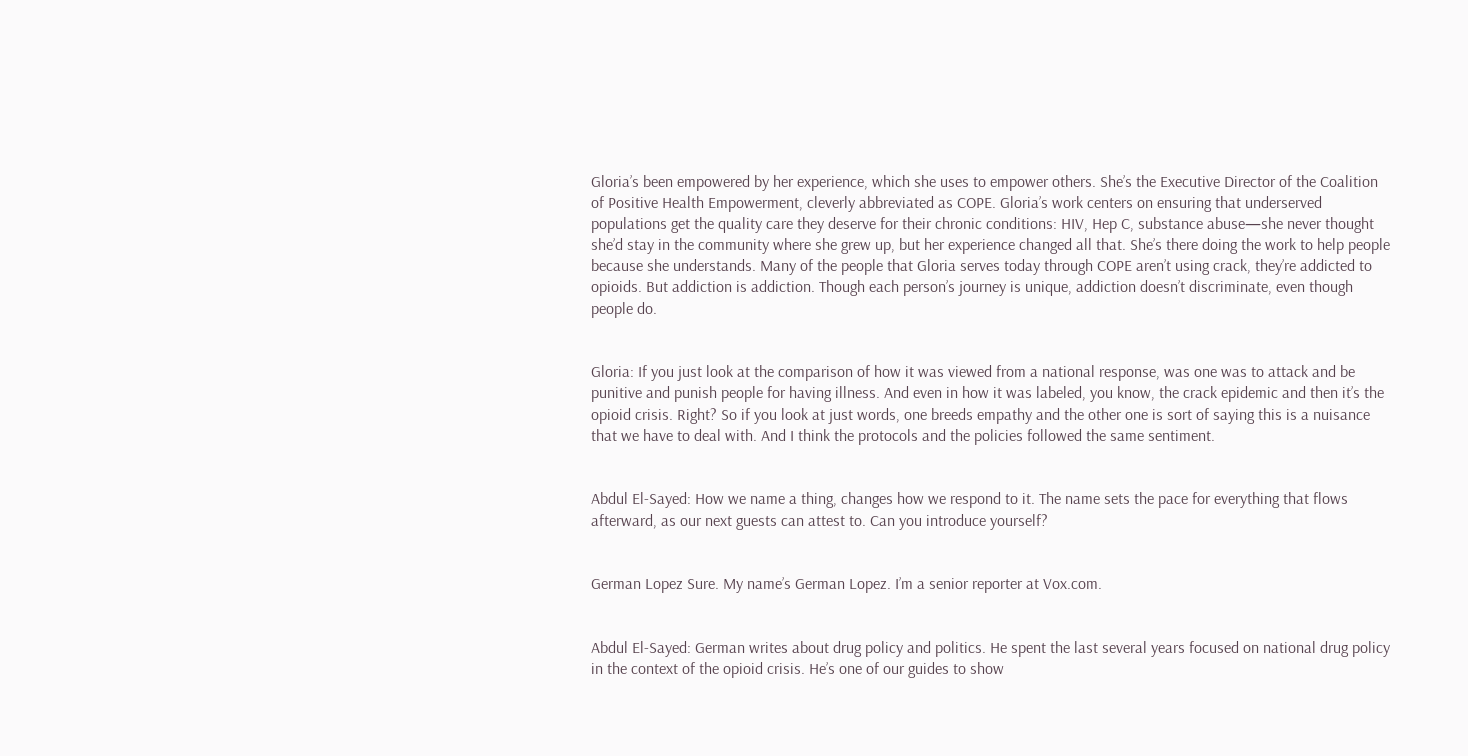Gloria’s been empowered by her experience, which she uses to empower others. She’s the Executive Director of the Coalition of Positive Health Empowerment, cleverly abbreviated as COPE. Gloria’s work centers on ensuring that underserved populations get the quality care they deserve for their chronic conditions: HIV, Hep C, substance abuse—she never thought she’d stay in the community where she grew up, but her experience changed all that. She’s there doing the work to help people because she understands. Many of the people that Gloria serves today through COPE aren’t using crack, they’re addicted to opioids. But addiction is addiction. Though each person’s journey is unique, addiction doesn’t discriminate, even though people do.


Gloria: If you just look at the comparison of how it was viewed from a national response, was one was to attack and be punitive and punish people for having illness. And even in how it was labeled, you know, the crack epidemic and then it’s the opioid crisis. Right? So if you look at just words, one breeds empathy and the other one is sort of saying this is a nuisance that we have to deal with. And I think the protocols and the policies followed the same sentiment.


Abdul El-Sayed: How we name a thing, changes how we respond to it. The name sets the pace for everything that flows afterward, as our next guests can attest to. Can you introduce yourself?


German Lopez Sure. My name’s German Lopez. I’m a senior reporter at Vox.com.


Abdul El-Sayed: German writes about drug policy and politics. He spent the last several years focused on national drug policy in the context of the opioid crisis. He’s one of our guides to show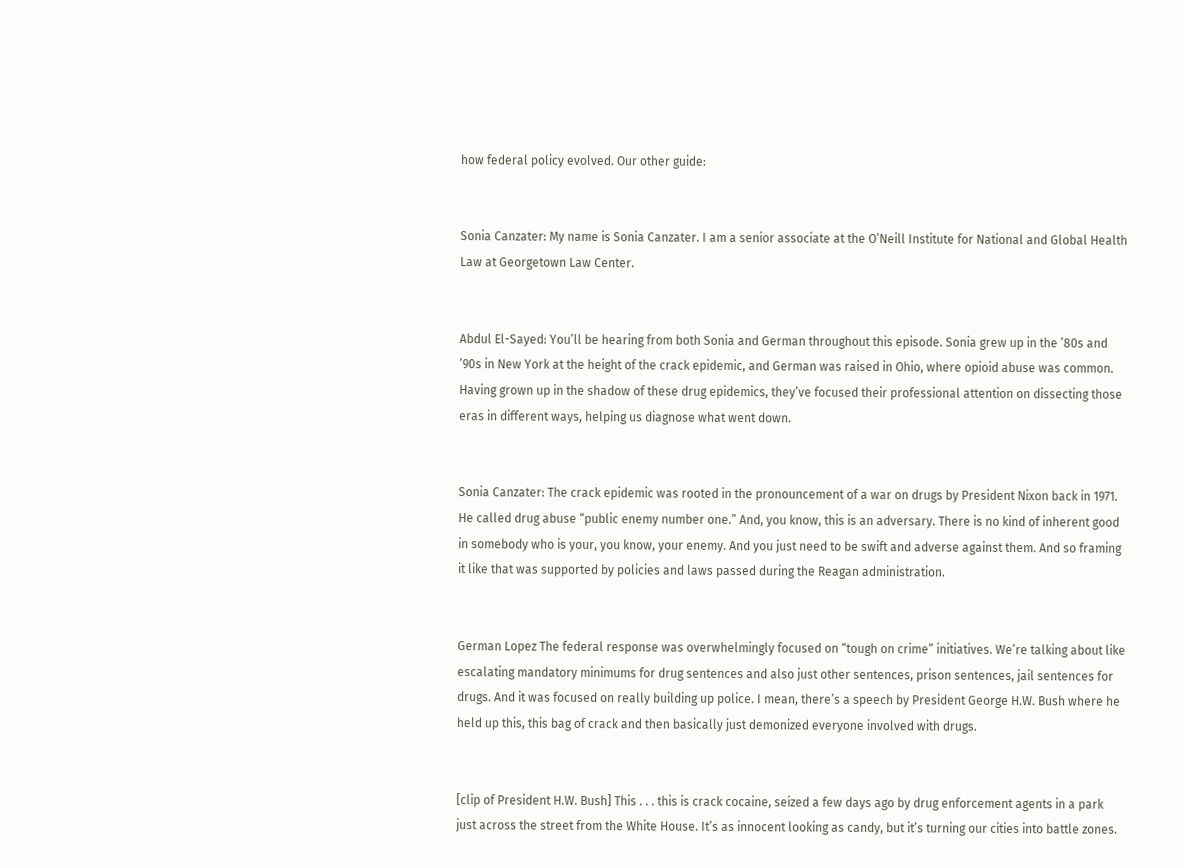how federal policy evolved. Our other guide:


Sonia Canzater: My name is Sonia Canzater. I am a senior associate at the O’Neill Institute for National and Global Health Law at Georgetown Law Center.


Abdul El-Sayed: You’ll be hearing from both Sonia and German throughout this episode. Sonia grew up in the ’80s and ’90s in New York at the height of the crack epidemic, and German was raised in Ohio, where opioid abuse was common. Having grown up in the shadow of these drug epidemics, they’ve focused their professional attention on dissecting those eras in different ways, helping us diagnose what went down.


Sonia Canzater: The crack epidemic was rooted in the pronouncement of a war on drugs by President Nixon back in 1971. He called drug abuse “public enemy number one.” And, you know, this is an adversary. There is no kind of inherent good in somebody who is your, you know, your enemy. And you just need to be swift and adverse against them. And so framing it like that was supported by policies and laws passed during the Reagan administration.


German Lopez The federal response was overwhelmingly focused on “tough on crime” initiatives. We’re talking about like escalating mandatory minimums for drug sentences and also just other sentences, prison sentences, jail sentences for drugs. And it was focused on really building up police. I mean, there’s a speech by President George H.W. Bush where he held up this, this bag of crack and then basically just demonized everyone involved with drugs.


[clip of President H.W. Bush] This . . . this is crack cocaine, seized a few days ago by drug enforcement agents in a park just across the street from the White House. It’s as innocent looking as candy, but it’s turning our cities into battle zones.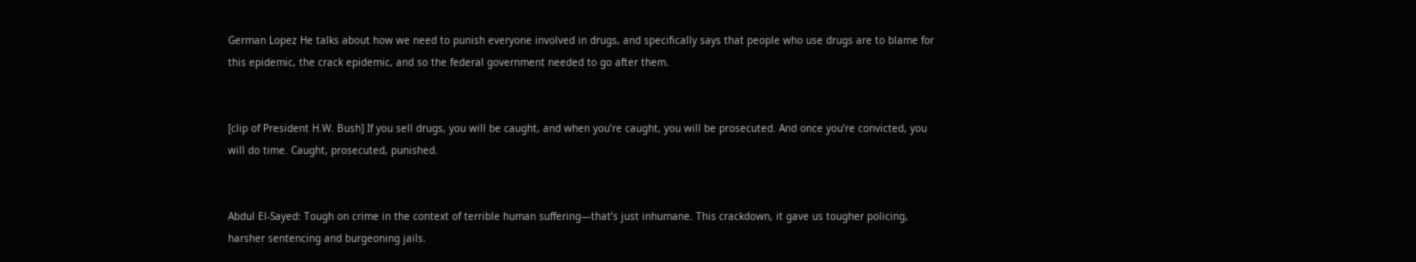German Lopez He talks about how we need to punish everyone involved in drugs, and specifically says that people who use drugs are to blame for this epidemic, the crack epidemic, and so the federal government needed to go after them.


[clip of President H.W. Bush] If you sell drugs, you will be caught, and when you’re caught, you will be prosecuted. And once you’re convicted, you will do time. Caught, prosecuted, punished.


Abdul El-Sayed: Tough on crime in the context of terrible human suffering—that’s just inhumane. This crackdown, it gave us tougher policing, harsher sentencing and burgeoning jails.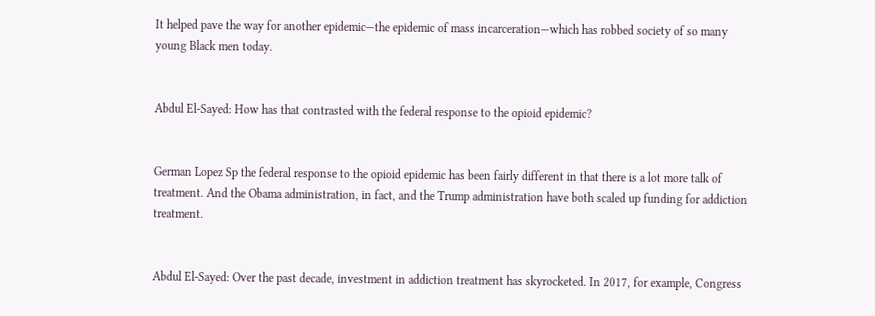It helped pave the way for another epidemic—the epidemic of mass incarceration—which has robbed society of so many young Black men today.


Abdul El-Sayed: How has that contrasted with the federal response to the opioid epidemic?


German Lopez Sp the federal response to the opioid epidemic has been fairly different in that there is a lot more talk of treatment. And the Obama administration, in fact, and the Trump administration have both scaled up funding for addiction treatment.


Abdul El-Sayed: Over the past decade, investment in addiction treatment has skyrocketed. In 2017, for example, Congress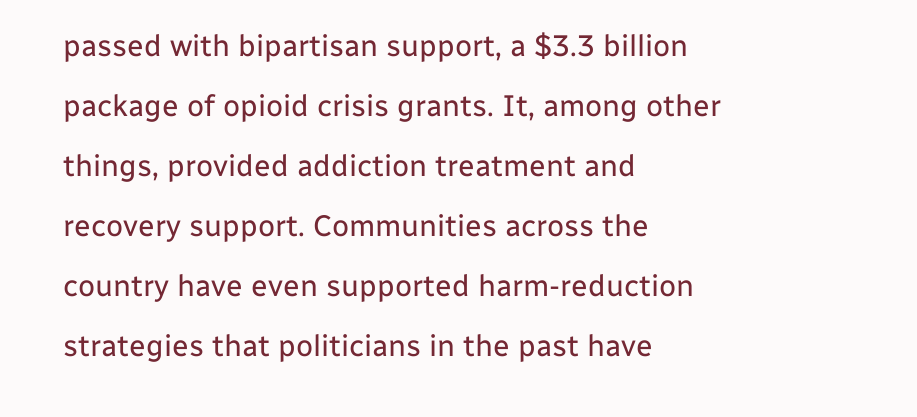passed with bipartisan support, a $3.3 billion package of opioid crisis grants. It, among other things, provided addiction treatment and recovery support. Communities across the country have even supported harm-reduction strategies that politicians in the past have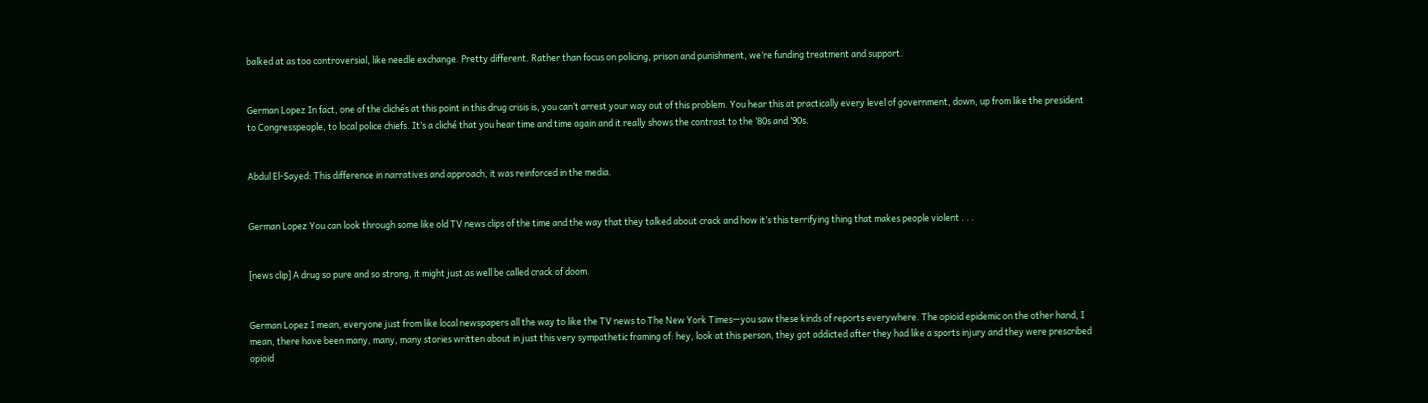balked at as too controversial, like needle exchange. Pretty different. Rather than focus on policing, prison and punishment, we’re funding treatment and support.


German Lopez In fact, one of the clichés at this point in this drug crisis is, you can’t arrest your way out of this problem. You hear this at practically every level of government, down, up from like the president to Congresspeople, to local police chiefs. It’s a cliché that you hear time and time again and it really shows the contrast to the ’80s and ’90s.


Abdul El-Sayed: This difference in narratives and approach, it was reinforced in the media.


German Lopez You can look through some like old TV news clips of the time and the way that they talked about crack and how it’s this terrifying thing that makes people violent . . .


[news clip] A drug so pure and so strong, it might just as well be called crack of doom.


German Lopez I mean, everyone just from like local newspapers all the way to like the TV news to The New York Times—you saw these kinds of reports everywhere. The opioid epidemic on the other hand, I mean, there have been many, many, many stories written about in just this very sympathetic framing of: hey, look at this person, they got addicted after they had like a sports injury and they were prescribed opioid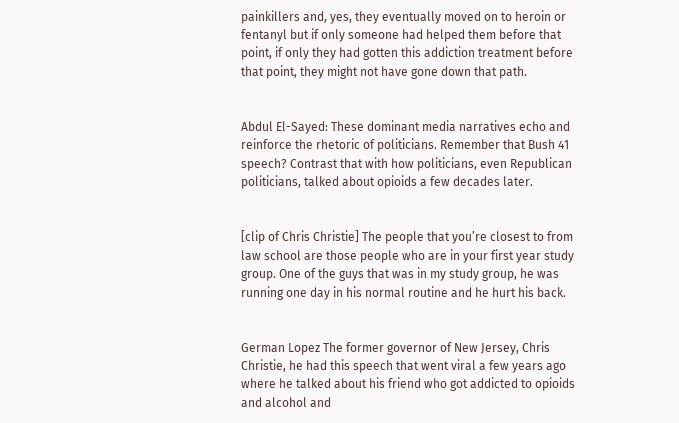painkillers and, yes, they eventually moved on to heroin or fentanyl but if only someone had helped them before that point, if only they had gotten this addiction treatment before that point, they might not have gone down that path.


Abdul El-Sayed: These dominant media narratives echo and reinforce the rhetoric of politicians. Remember that Bush 41 speech? Contrast that with how politicians, even Republican politicians, talked about opioids a few decades later.


[clip of Chris Christie] The people that you’re closest to from law school are those people who are in your first year study group. One of the guys that was in my study group, he was running one day in his normal routine and he hurt his back.


German Lopez The former governor of New Jersey, Chris Christie, he had this speech that went viral a few years ago where he talked about his friend who got addicted to opioids and alcohol and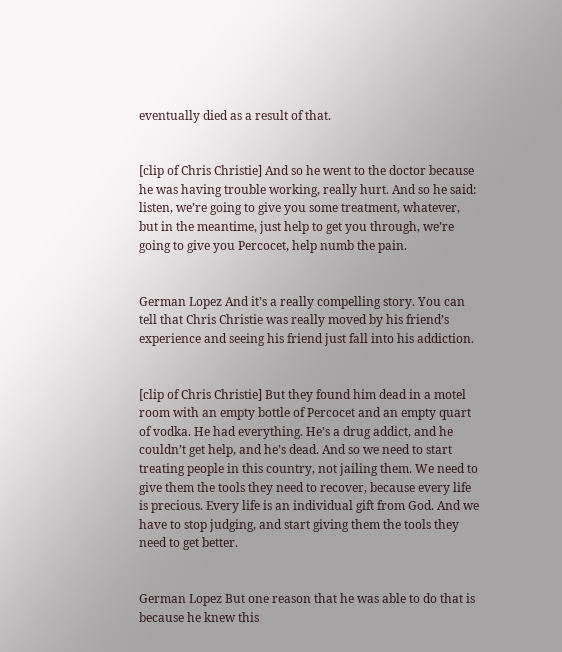eventually died as a result of that.


[clip of Chris Christie] And so he went to the doctor because he was having trouble working, really hurt. And so he said: listen, we’re going to give you some treatment, whatever, but in the meantime, just help to get you through, we’re going to give you Percocet, help numb the pain.


German Lopez And it’s a really compelling story. You can tell that Chris Christie was really moved by his friend’s experience and seeing his friend just fall into his addiction.


[clip of Chris Christie] But they found him dead in a motel room with an empty bottle of Percocet and an empty quart of vodka. He had everything. He’s a drug addict, and he couldn’t get help, and he’s dead. And so we need to start treating people in this country, not jailing them. We need to give them the tools they need to recover, because every life is precious. Every life is an individual gift from God. And we have to stop judging, and start giving them the tools they need to get better.


German Lopez But one reason that he was able to do that is because he knew this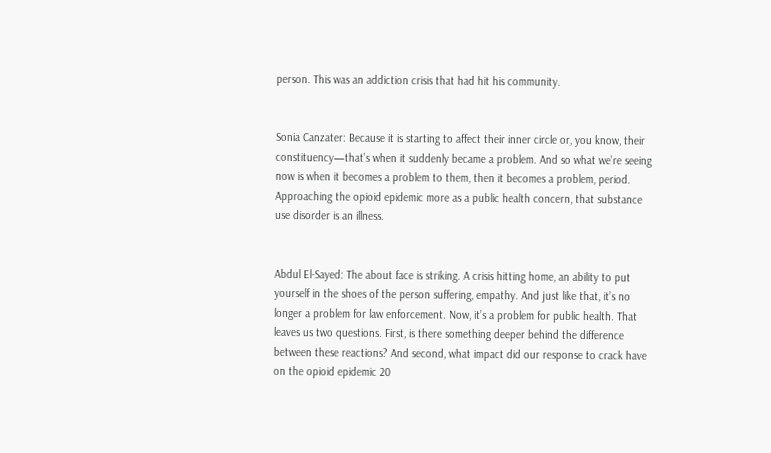person. This was an addiction crisis that had hit his community.


Sonia Canzater: Because it is starting to affect their inner circle or, you know, their constituency—that’s when it suddenly became a problem. And so what we’re seeing now is when it becomes a problem to them, then it becomes a problem, period. Approaching the opioid epidemic more as a public health concern, that substance use disorder is an illness.


Abdul El-Sayed: The about face is striking. A crisis hitting home, an ability to put yourself in the shoes of the person suffering, empathy. And just like that, it’s no longer a problem for law enforcement. Now, it’s a problem for public health. That leaves us two questions. First, is there something deeper behind the difference between these reactions? And second, what impact did our response to crack have on the opioid epidemic 20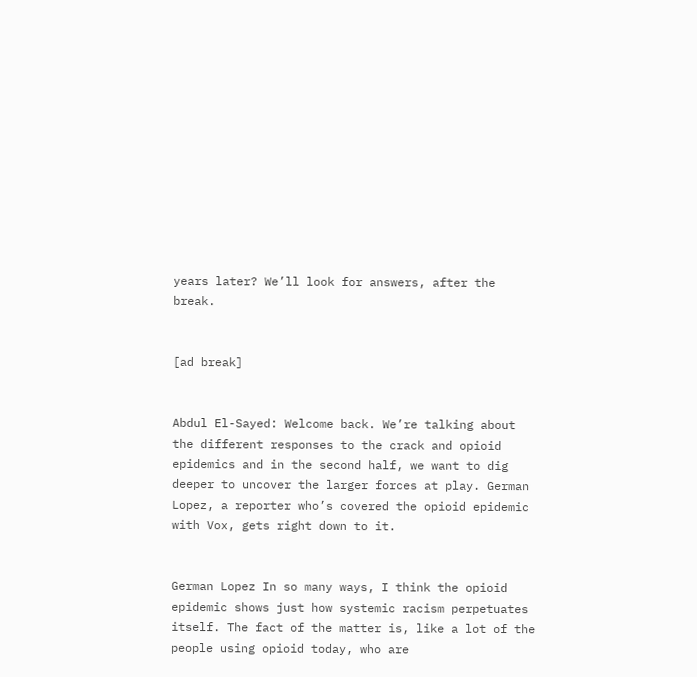years later? We’ll look for answers, after the break.


[ad break]


Abdul El-Sayed: Welcome back. We’re talking about the different responses to the crack and opioid epidemics and in the second half, we want to dig deeper to uncover the larger forces at play. German Lopez, a reporter who’s covered the opioid epidemic with Vox, gets right down to it.


German Lopez In so many ways, I think the opioid epidemic shows just how systemic racism perpetuates itself. The fact of the matter is, like a lot of the people using opioid today, who are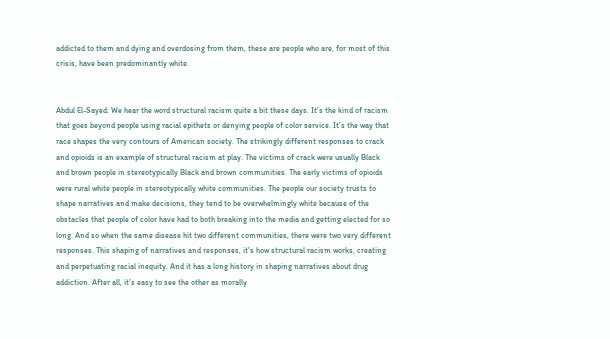addicted to them and dying and overdosing from them, these are people who are, for most of this crisis, have been predominantly white.


Abdul El-Sayed: We hear the word structural racism quite a bit these days. It’s the kind of racism that goes beyond people using racial epithets or denying people of color service. It’s the way that race shapes the very contours of American society. The strikingly different responses to crack and opioids is an example of structural racism at play. The victims of crack were usually Black and brown people in stereotypically Black and brown communities. The early victims of opioids were rural white people in stereotypically white communities. The people our society trusts to shape narratives and make decisions, they tend to be overwhelmingly white because of the obstacles that people of color have had to both breaking into the media and getting elected for so long. And so when the same disease hit two different communities, there were two very different responses. This shaping of narratives and responses, it’s how structural racism works, creating and perpetuating racial inequity. And it has a long history in shaping narratives about drug addiction. After all, it’s easy to see the other as morally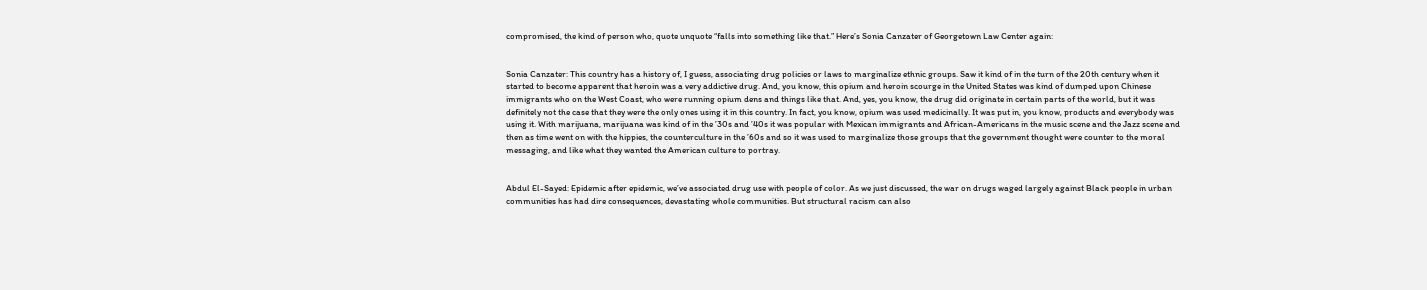compromised, the kind of person who, quote unquote “falls into something like that.” Here’s Sonia Canzater of Georgetown Law Center again:


Sonia Canzater: This country has a history of, I guess, associating drug policies or laws to marginalize ethnic groups. Saw it kind of in the turn of the 20th century when it started to become apparent that heroin was a very addictive drug. And, you know, this opium and heroin scourge in the United States was kind of dumped upon Chinese immigrants who on the West Coast, who were running opium dens and things like that. And, yes, you know, the drug did originate in certain parts of the world, but it was definitely not the case that they were the only ones using it in this country. In fact, you know, opium was used medicinally. It was put in, you know, products and everybody was using it. With marijuana, marijuana was kind of in the ’30s and ’40s it was popular with Mexican immigrants and African-Americans in the music scene and the Jazz scene and then as time went on with the hippies, the counterculture in the ’60s and so it was used to marginalize those groups that the government thought were counter to the moral messaging, and like what they wanted the American culture to portray.


Abdul El-Sayed: Epidemic after epidemic, we’ve associated drug use with people of color. As we just discussed, the war on drugs waged largely against Black people in urban communities has had dire consequences, devastating whole communities. But structural racism can also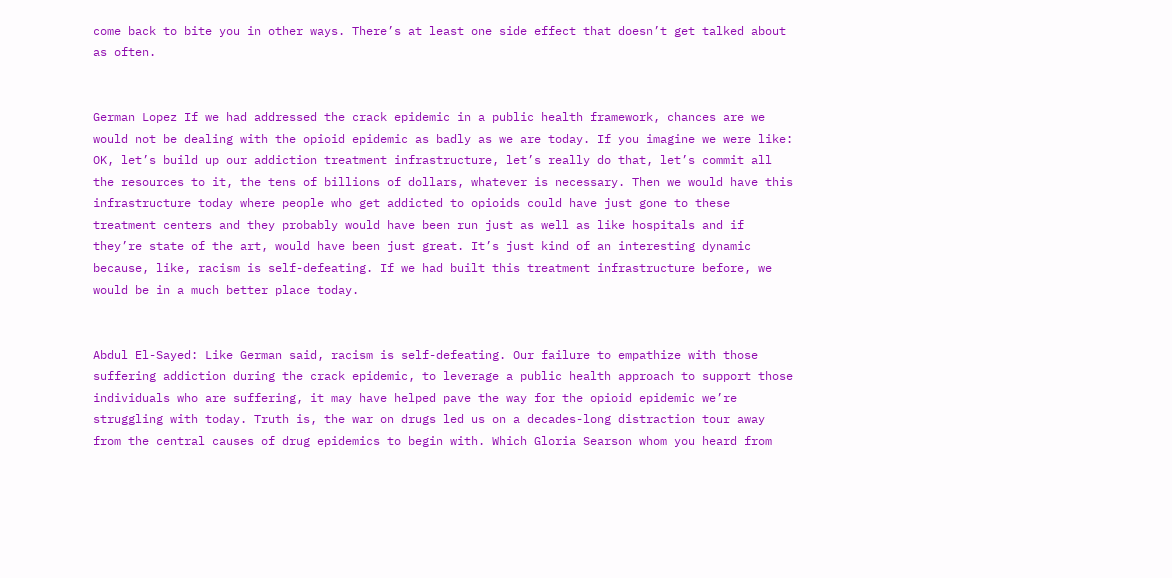come back to bite you in other ways. There’s at least one side effect that doesn’t get talked about as often.


German Lopez If we had addressed the crack epidemic in a public health framework, chances are we would not be dealing with the opioid epidemic as badly as we are today. If you imagine we were like: OK, let’s build up our addiction treatment infrastructure, let’s really do that, let’s commit all the resources to it, the tens of billions of dollars, whatever is necessary. Then we would have this infrastructure today where people who get addicted to opioids could have just gone to these treatment centers and they probably would have been run just as well as like hospitals and if they’re state of the art, would have been just great. It’s just kind of an interesting dynamic because, like, racism is self-defeating. If we had built this treatment infrastructure before, we would be in a much better place today.


Abdul El-Sayed: Like German said, racism is self-defeating. Our failure to empathize with those suffering addiction during the crack epidemic, to leverage a public health approach to support those individuals who are suffering, it may have helped pave the way for the opioid epidemic we’re struggling with today. Truth is, the war on drugs led us on a decades-long distraction tour away from the central causes of drug epidemics to begin with. Which Gloria Searson whom you heard from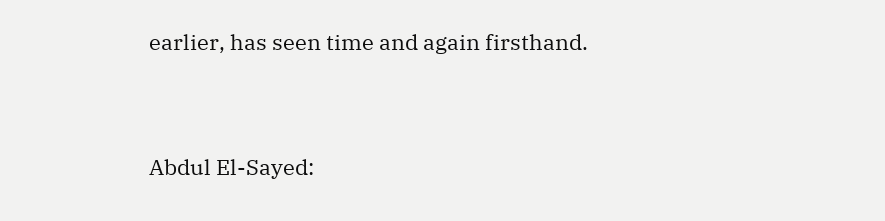earlier, has seen time and again firsthand.


Abdul El-Sayed: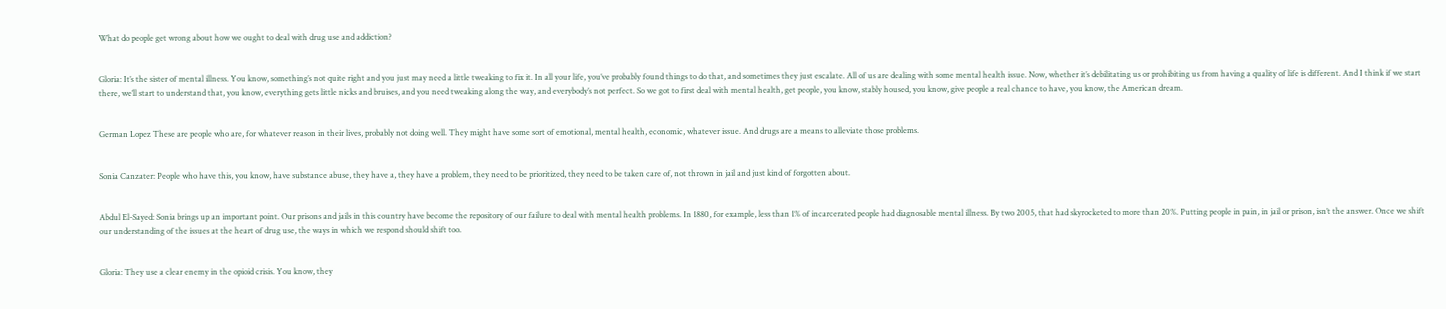What do people get wrong about how we ought to deal with drug use and addiction?


Gloria: It’s the sister of mental illness. You know, something’s not quite right and you just may need a little tweaking to fix it. In all your life, you’ve probably found things to do that, and sometimes they just escalate. All of us are dealing with some mental health issue. Now, whether it’s debilitating us or prohibiting us from having a quality of life is different. And I think if we start there, we’ll start to understand that, you know, everything gets little nicks and bruises, and you need tweaking along the way, and everybody’s not perfect. So we got to first deal with mental health, get people, you know, stably housed, you know, give people a real chance to have, you know, the American dream.


German Lopez These are people who are, for whatever reason in their lives, probably not doing well. They might have some sort of emotional, mental health, economic, whatever issue. And drugs are a means to alleviate those problems.


Sonia Canzater: People who have this, you know, have substance abuse, they have a, they have a problem, they need to be prioritized, they need to be taken care of, not thrown in jail and just kind of forgotten about.


Abdul El-Sayed: Sonia brings up an important point. Our prisons and jails in this country have become the repository of our failure to deal with mental health problems. In 1880, for example, less than 1% of incarcerated people had diagnosable mental illness. By two 2005, that had skyrocketed to more than 20%. Putting people in pain, in jail or prison, isn’t the answer. Once we shift our understanding of the issues at the heart of drug use, the ways in which we respond should shift too.


Gloria: They use a clear enemy in the opioid crisis. You know, they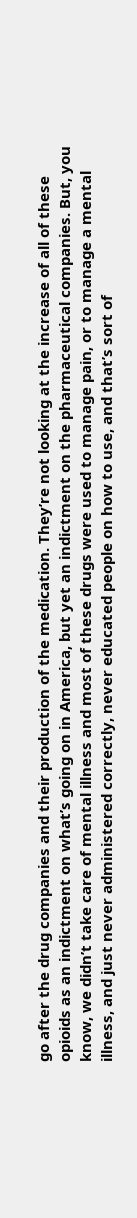go after the drug companies and their production of the medication. They’re not looking at the increase of all of these opioids as an indictment on what’s going on in America, but yet an indictment on the pharmaceutical companies. But, you know, we didn’t take care of mental illness and most of these drugs were used to manage pain, or to manage a mental illness, and just never administered correctly, never educated people on how to use, and that’s sort of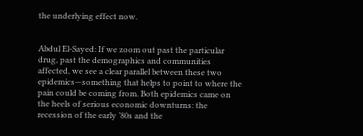the underlying effect now.


Abdul El-Sayed: If we zoom out past the particular drug, past the demographics and communities affected, we see a clear parallel between these two epidemics—something that helps to point to where the pain could be coming from. Both epidemics came on the heels of serious economic downturns: the recession of the early ’80s and the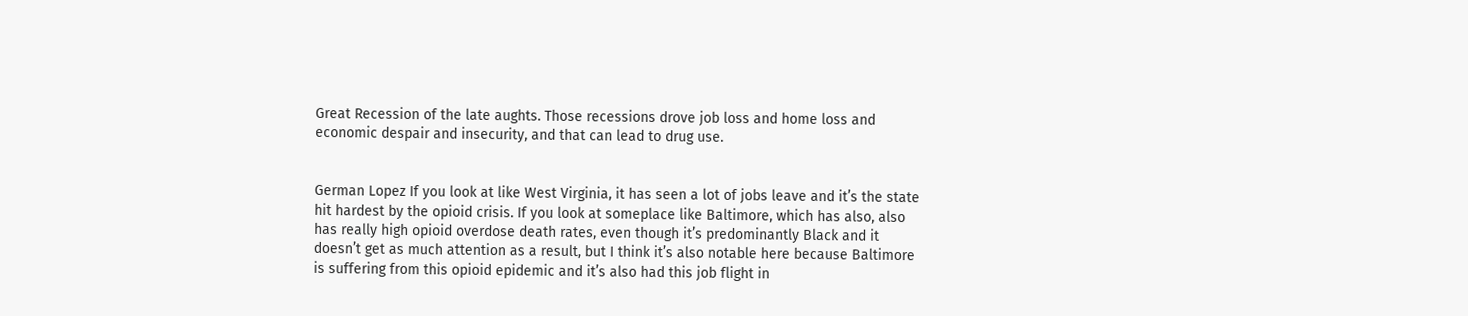Great Recession of the late aughts. Those recessions drove job loss and home loss and economic despair and insecurity, and that can lead to drug use.


German Lopez If you look at like West Virginia, it has seen a lot of jobs leave and it’s the state hit hardest by the opioid crisis. If you look at someplace like Baltimore, which has also, also has really high opioid overdose death rates, even though it’s predominantly Black and it doesn’t get as much attention as a result, but I think it’s also notable here because Baltimore is suffering from this opioid epidemic and it’s also had this job flight in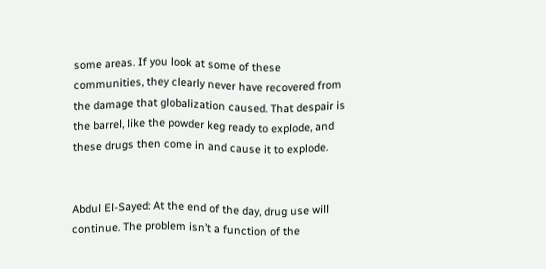some areas. If you look at some of these communities, they clearly never have recovered from the damage that globalization caused. That despair is the barrel, like the powder keg ready to explode, and these drugs then come in and cause it to explode.


Abdul El-Sayed: At the end of the day, drug use will continue. The problem isn’t a function of the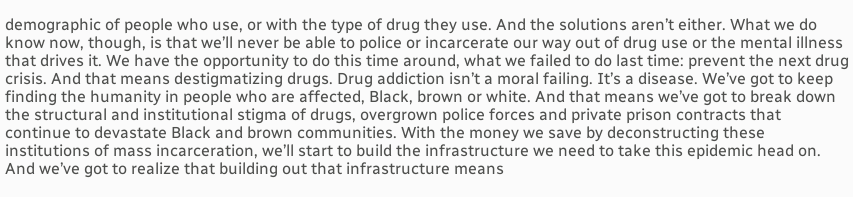demographic of people who use, or with the type of drug they use. And the solutions aren’t either. What we do know now, though, is that we’ll never be able to police or incarcerate our way out of drug use or the mental illness that drives it. We have the opportunity to do this time around, what we failed to do last time: prevent the next drug crisis. And that means destigmatizing drugs. Drug addiction isn’t a moral failing. It’s a disease. We’ve got to keep finding the humanity in people who are affected, Black, brown or white. And that means we’ve got to break down the structural and institutional stigma of drugs, overgrown police forces and private prison contracts that continue to devastate Black and brown communities. With the money we save by deconstructing these institutions of mass incarceration, we’ll start to build the infrastructure we need to take this epidemic head on. And we’ve got to realize that building out that infrastructure means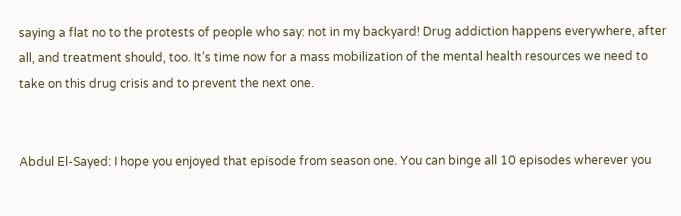saying a flat no to the protests of people who say: not in my backyard! Drug addiction happens everywhere, after all, and treatment should, too. It’s time now for a mass mobilization of the mental health resources we need to take on this drug crisis and to prevent the next one.


Abdul El-Sayed: I hope you enjoyed that episode from season one. You can binge all 10 episodes wherever you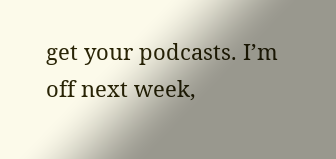get your podcasts. I’m off next week,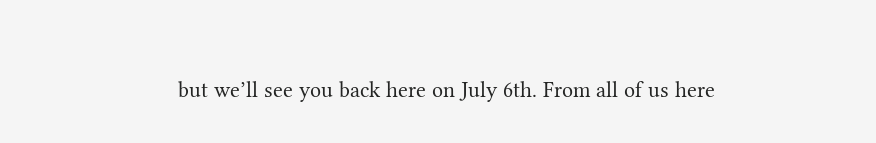but we’ll see you back here on July 6th. From all of us here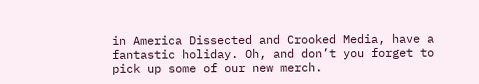in America Dissected and Crooked Media, have a fantastic holiday. Oh, and don’t you forget to pick up some of our new merch.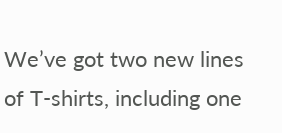We’ve got two new lines of T-shirts, including one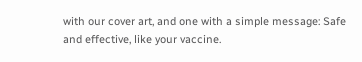with our cover art, and one with a simple message: Safe and effective, like your vaccine.